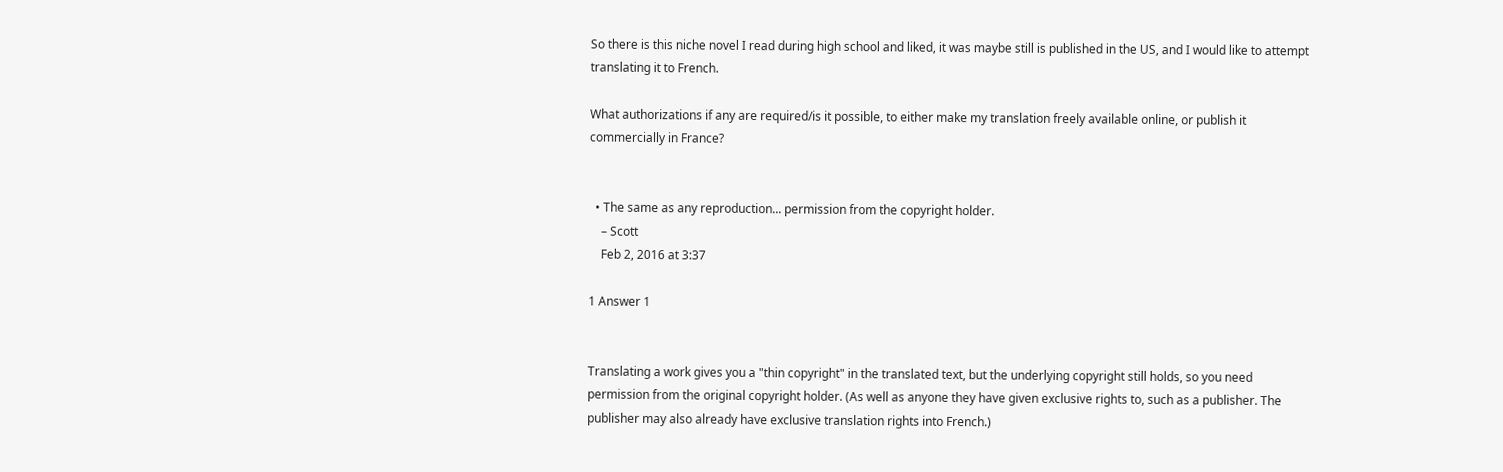So there is this niche novel I read during high school and liked, it was maybe still is published in the US, and I would like to attempt translating it to French.

What authorizations if any are required/is it possible, to either make my translation freely available online, or publish it commercially in France?


  • The same as any reproduction... permission from the copyright holder.
    – Scott
    Feb 2, 2016 at 3:37

1 Answer 1


Translating a work gives you a "thin copyright" in the translated text, but the underlying copyright still holds, so you need permission from the original copyright holder. (As well as anyone they have given exclusive rights to, such as a publisher. The publisher may also already have exclusive translation rights into French.)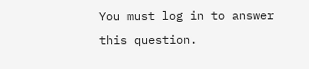You must log in to answer this question.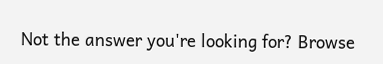Not the answer you're looking for? Browse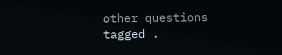other questions tagged .